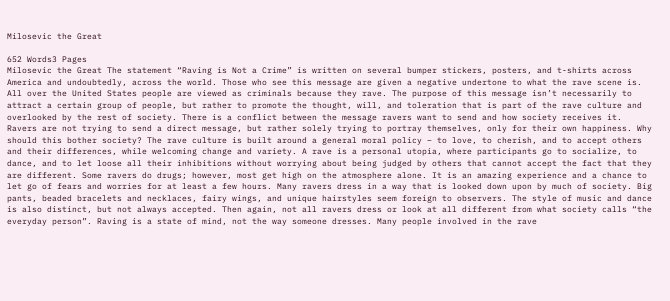Milosevic the Great

652 Words3 Pages
Milosevic the Great The statement “Raving is Not a Crime” is written on several bumper stickers, posters, and t-shirts across America and undoubtedly, across the world. Those who see this message are given a negative undertone to what the rave scene is. All over the United States people are viewed as criminals because they rave. The purpose of this message isn’t necessarily to attract a certain group of people, but rather to promote the thought, will, and toleration that is part of the rave culture and overlooked by the rest of society. There is a conflict between the message ravers want to send and how society receives it. Ravers are not trying to send a direct message, but rather solely trying to portray themselves, only for their own happiness. Why should this bother society? The rave culture is built around a general moral policy – to love, to cherish, and to accept others and their differences, while welcoming change and variety. A rave is a personal utopia, where participants go to socialize, to dance, and to let loose all their inhibitions without worrying about being judged by others that cannot accept the fact that they are different. Some ravers do drugs; however, most get high on the atmosphere alone. It is an amazing experience and a chance to let go of fears and worries for at least a few hours. Many ravers dress in a way that is looked down upon by much of society. Big pants, beaded bracelets and necklaces, fairy wings, and unique hairstyles seem foreign to observers. The style of music and dance is also distinct, but not always accepted. Then again, not all ravers dress or look at all different from what society calls “the everyday person”. Raving is a state of mind, not the way someone dresses. Many people involved in the rave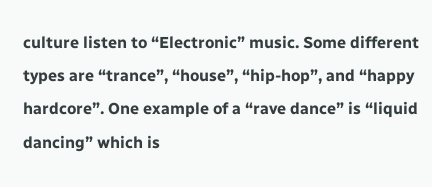culture listen to “Electronic” music. Some different types are “trance”, “house”, “hip-hop”, and “happy hardcore”. One example of a “rave dance” is “liquid dancing” which is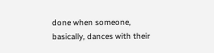done when someone, basically, dances with their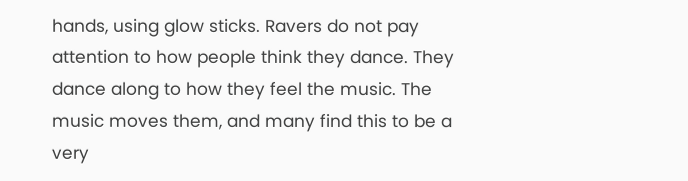hands, using glow sticks. Ravers do not pay attention to how people think they dance. They dance along to how they feel the music. The music moves them, and many find this to be a very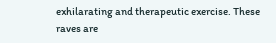exhilarating and therapeutic exercise. These raves are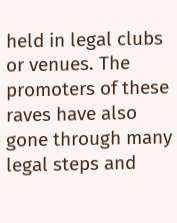held in legal clubs or venues. The promoters of these raves have also gone through many legal steps and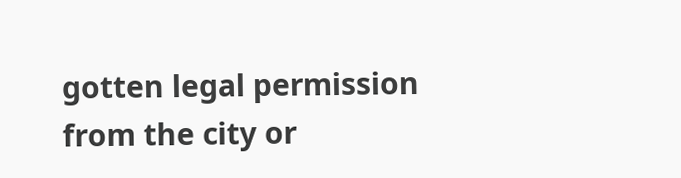gotten legal permission from the city or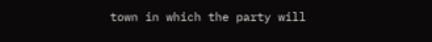town in which the party will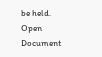be held.
Open Document